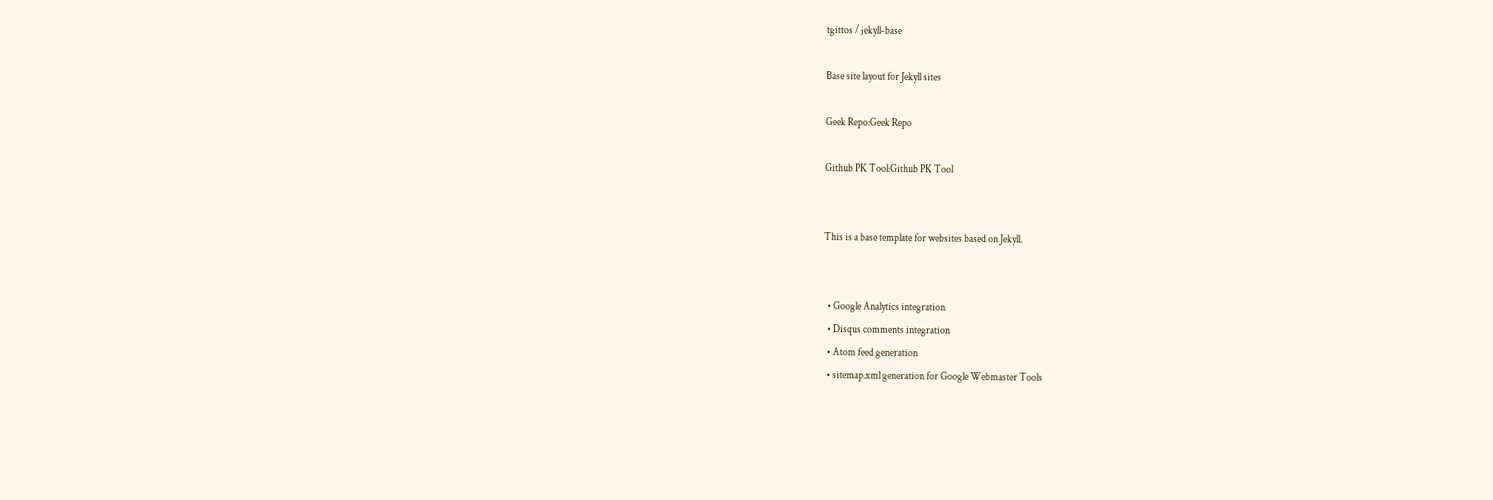tgittos / jekyll-base

Base site layout for Jekyll sites

Geek Repo:Geek Repo

Github PK Tool:Github PK Tool


This is a base template for websites based on Jekyll.


  • Google Analytics integration
  • Disqus comments integration
  • Atom feed generation
  • sitemap.xml generation for Google Webmaster Tools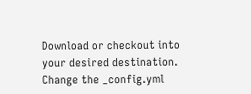Download or checkout into your desired destination. Change the _config.yml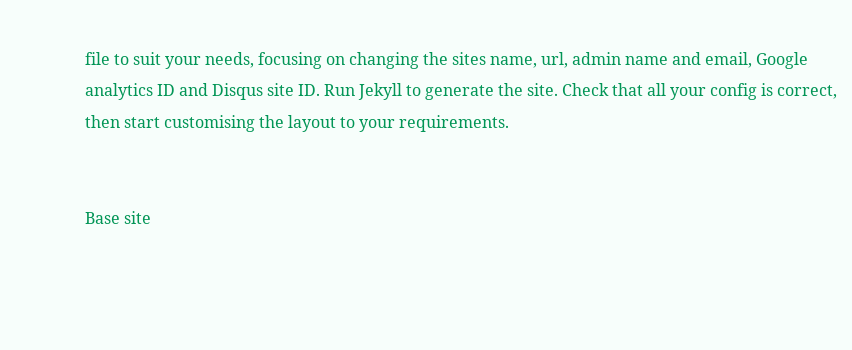file to suit your needs, focusing on changing the sites name, url, admin name and email, Google analytics ID and Disqus site ID. Run Jekyll to generate the site. Check that all your config is correct, then start customising the layout to your requirements.


Base site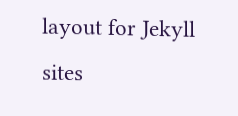layout for Jekyll sites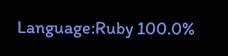Language:Ruby 100.0%